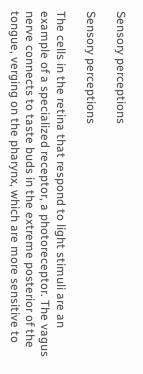Sensory perceptions

Sensory perceptions

The cells in the retina that respond to light stimuli are an example of a specialized receptor, a photoreceptor. The vagus nerve connects to taste buds in the extreme posterior of the tongue, verging on the pharynx, which are more sensitive to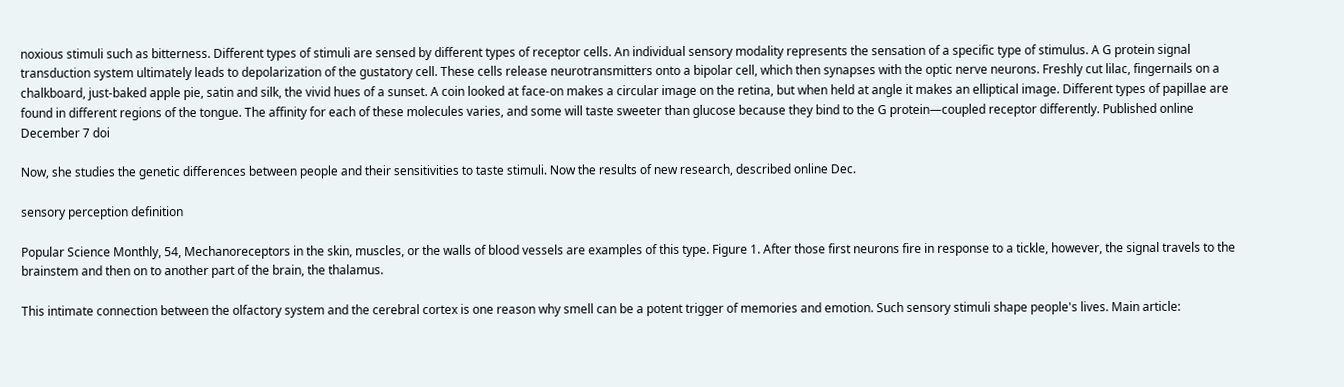noxious stimuli such as bitterness. Different types of stimuli are sensed by different types of receptor cells. An individual sensory modality represents the sensation of a specific type of stimulus. A G protein signal transduction system ultimately leads to depolarization of the gustatory cell. These cells release neurotransmitters onto a bipolar cell, which then synapses with the optic nerve neurons. Freshly cut lilac, fingernails on a chalkboard, just-baked apple pie, satin and silk, the vivid hues of a sunset. A coin looked at face-on makes a circular image on the retina, but when held at angle it makes an elliptical image. Different types of papillae are found in different regions of the tongue. The affinity for each of these molecules varies, and some will taste sweeter than glucose because they bind to the G protein—coupled receptor differently. Published online December 7 doi

Now, she studies the genetic differences between people and their sensitivities to taste stimuli. Now the results of new research, described online Dec.

sensory perception definition

Popular Science Monthly, 54, Mechanoreceptors in the skin, muscles, or the walls of blood vessels are examples of this type. Figure 1. After those first neurons fire in response to a tickle, however, the signal travels to the brainstem and then on to another part of the brain, the thalamus.

This intimate connection between the olfactory system and the cerebral cortex is one reason why smell can be a potent trigger of memories and emotion. Such sensory stimuli shape people's lives. Main article: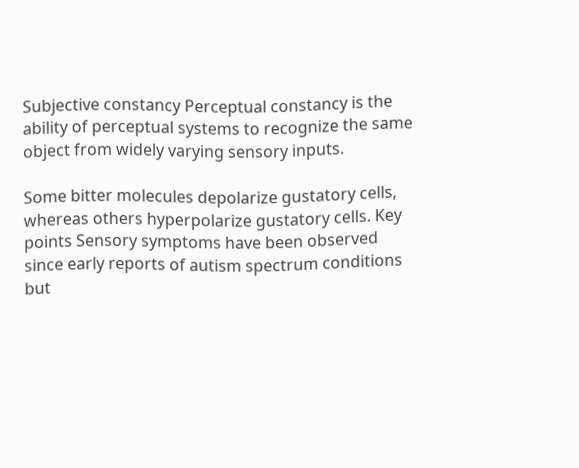Subjective constancy Perceptual constancy is the ability of perceptual systems to recognize the same object from widely varying sensory inputs.

Some bitter molecules depolarize gustatory cells, whereas others hyperpolarize gustatory cells. Key points Sensory symptoms have been observed since early reports of autism spectrum conditions but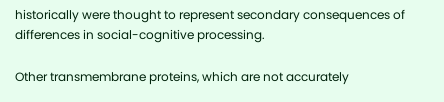historically were thought to represent secondary consequences of differences in social-cognitive processing.

Other transmembrane proteins, which are not accurately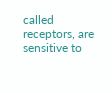called receptors, are sensitive to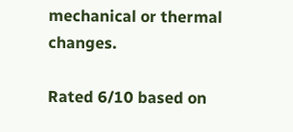mechanical or thermal changes.

Rated 6/10 based on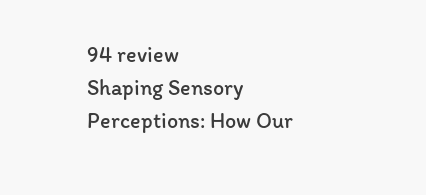94 review
Shaping Sensory Perceptions: How Our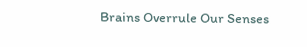Brains Overrule Our Senses